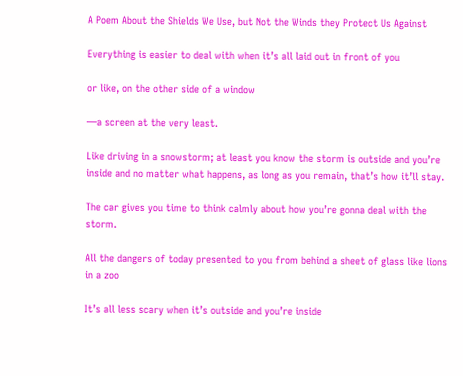A Poem About the Shields We Use, but Not the Winds they Protect Us Against

Everything is easier to deal with when it’s all laid out in front of you

or like, on the other side of a window

—a screen at the very least.

Like driving in a snowstorm; at least you know the storm is outside and you’re inside and no matter what happens, as long as you remain, that’s how it’ll stay.

The car gives you time to think calmly about how you’re gonna deal with the storm.

All the dangers of today presented to you from behind a sheet of glass like lions in a zoo

It’s all less scary when it’s outside and you’re inside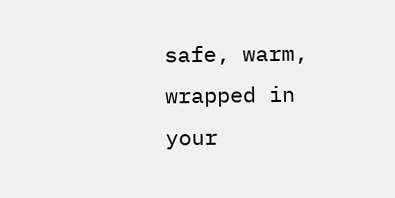safe, warm, wrapped in your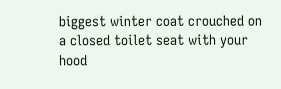biggest winter coat crouched on a closed toilet seat with your hood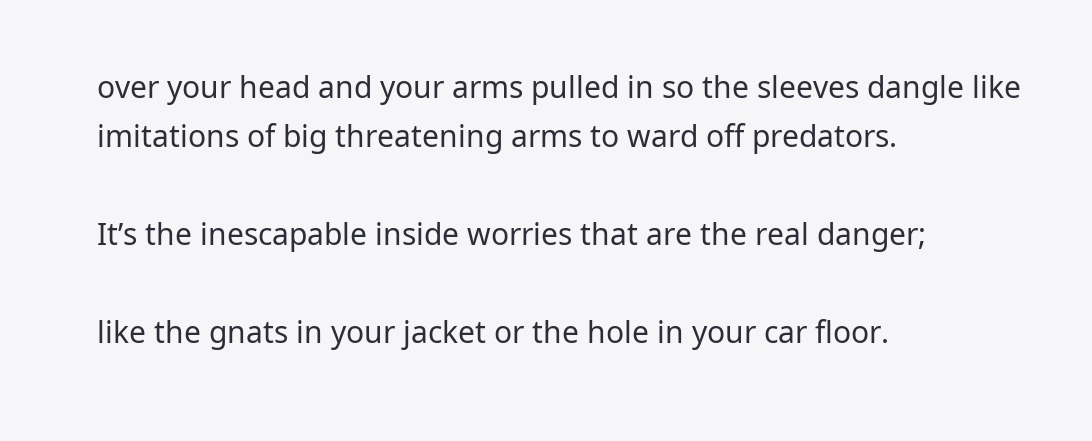over your head and your arms pulled in so the sleeves dangle like imitations of big threatening arms to ward off predators.

It’s the inescapable inside worries that are the real danger;

like the gnats in your jacket or the hole in your car floor.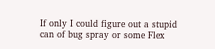If only I could figure out a stupid can of bug spray or some Flex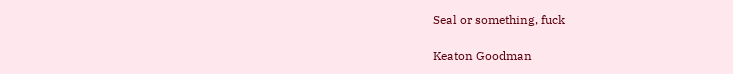Seal or something, fuck

Keaton Goodman